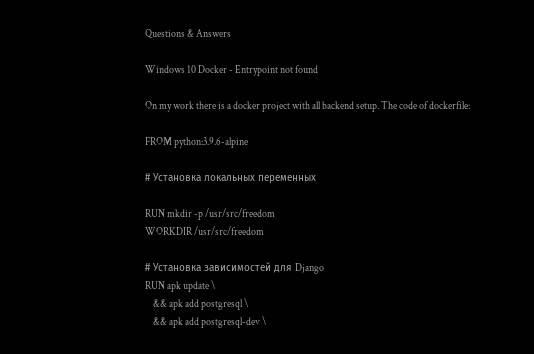Questions & Answers

Windows 10 Docker - Entrypoint not found

On my work there is a docker project with all backend setup. The code of dockerfile:

FROM python:3.9.6-alpine

# Установка локальных переменных

RUN mkdir -p /usr/src/freedom
WORKDIR /usr/src/freedom

# Установка зависимостей для Django
RUN apk update \
    && apk add postgresql \
    && apk add postgresql-dev \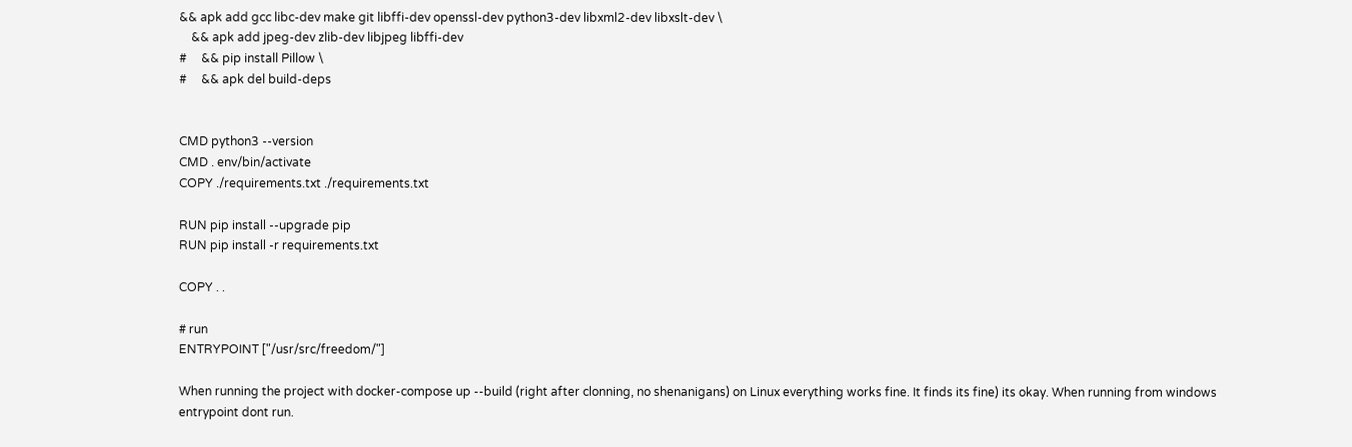&& apk add gcc libc-dev make git libffi-dev openssl-dev python3-dev libxml2-dev libxslt-dev \
    && apk add jpeg-dev zlib-dev libjpeg libffi-dev
#     && pip install Pillow \
#     && apk del build-deps


CMD python3 --version
CMD . env/bin/activate
COPY ./requirements.txt ./requirements.txt

RUN pip install --upgrade pip
RUN pip install -r requirements.txt

COPY . .

# run
ENTRYPOINT ["/usr/src/freedom/"]

When running the project with docker-compose up --build (right after clonning, no shenanigans) on Linux everything works fine. It finds its fine) its okay. When running from windows entrypoint dont run.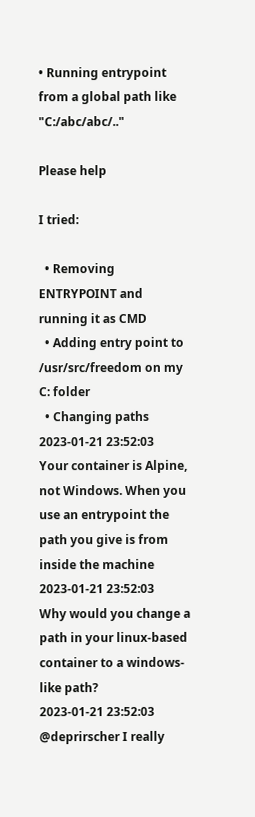• Running entrypoint from a global path like "C:/abc/abc/.."

Please help

I tried:

  • Removing ENTRYPOINT and running it as CMD
  • Adding entry point to /usr/src/freedom on my C: folder
  • Changing paths
2023-01-21 23:52:03
Your container is Alpine, not Windows. When you use an entrypoint the path you give is from inside the machine
2023-01-21 23:52:03
Why would you change a path in your linux-based container to a windows-like path?
2023-01-21 23:52:03
@deprirscher I really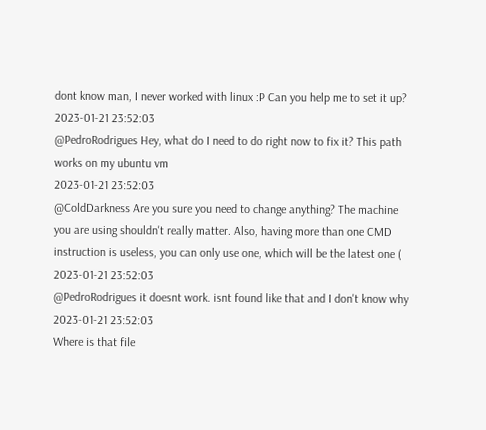dont know man, I never worked with linux :P Can you help me to set it up?
2023-01-21 23:52:03
@PedroRodrigues Hey, what do I need to do right now to fix it? This path works on my ubuntu vm
2023-01-21 23:52:03
@ColdDarkness Are you sure you need to change anything? The machine you are using shouldn't really matter. Also, having more than one CMD instruction is useless, you can only use one, which will be the latest one (
2023-01-21 23:52:03
@PedroRodrigues it doesnt work. isnt found like that and I don't know why
2023-01-21 23:52:03
Where is that file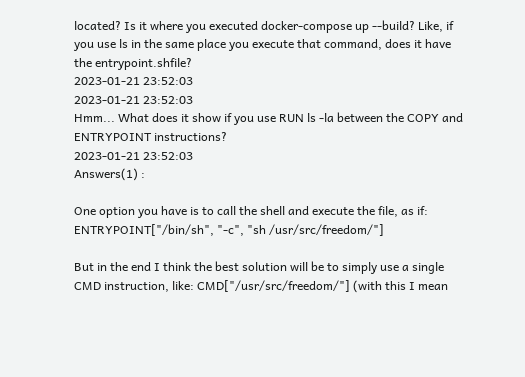located? Is it where you executed docker-compose up --build? Like, if you use ls in the same place you execute that command, does it have the entrypoint.shfile?
2023-01-21 23:52:03
2023-01-21 23:52:03
Hmm... What does it show if you use RUN ls -la between the COPY and ENTRYPOINT instructions?
2023-01-21 23:52:03
Answers(1) :

One option you have is to call the shell and execute the file, as if: ENTRYPOINT["/bin/sh", "-c", "sh /usr/src/freedom/"]

But in the end I think the best solution will be to simply use a single CMD instruction, like: CMD["/usr/src/freedom/"] (with this I mean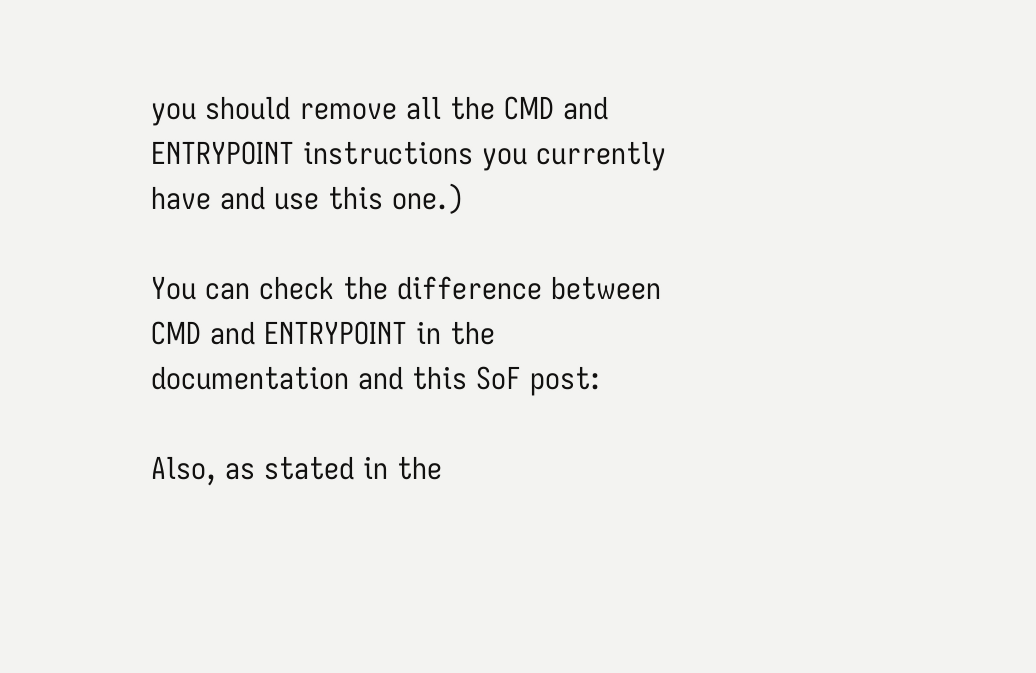you should remove all the CMD and ENTRYPOINT instructions you currently have and use this one.)

You can check the difference between CMD and ENTRYPOINT in the documentation and this SoF post:

Also, as stated in the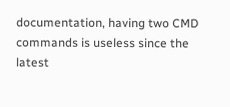documentation, having two CMD commands is useless since the latest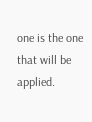one is the one that will be applied.